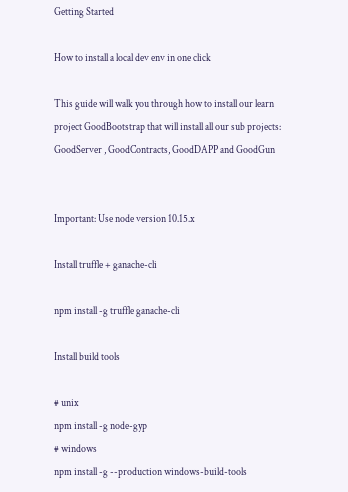Getting Started

How to install a local dev env in one click

This guide will walk you through how to install our learn project GoodBootstrap that will install all our sub projects: GoodServer , GoodContracts, GoodDAPP and GoodGun


Important: Use node version 10.15.x

Install truffle + ganache-cli

npm install -g truffle ganache-cli

Install build tools

# unix
npm install -g node-gyp
# windows
npm install -g --production windows-build-tools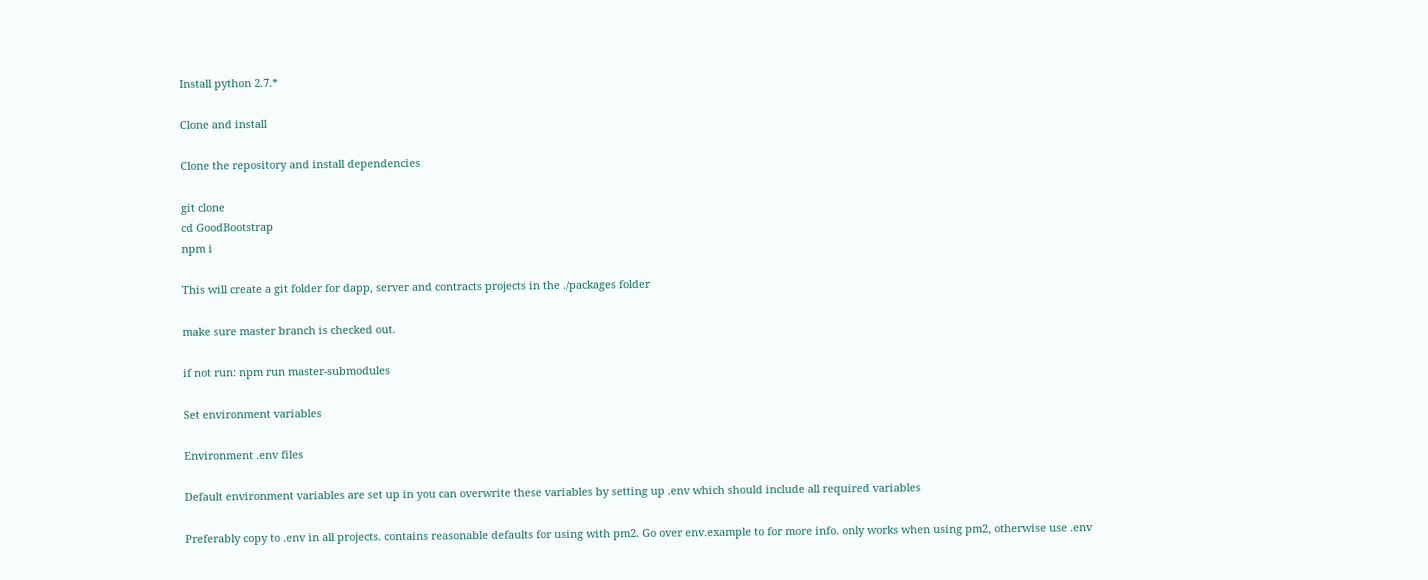Install python 2.7.*

Clone and install

Clone the repository and install dependencies

git clone
cd GoodBootstrap
npm i

This will create a git folder for dapp, server and contracts projects in the ./packages folder

make sure master branch is checked out.

if not run: npm run master-submodules

Set environment variables

Environment .env files

Default environment variables are set up in you can overwrite these variables by setting up .env which should include all required variables

Preferably copy to .env in all projects. contains reasonable defaults for using with pm2. Go over env.example to for more info. only works when using pm2, otherwise use .env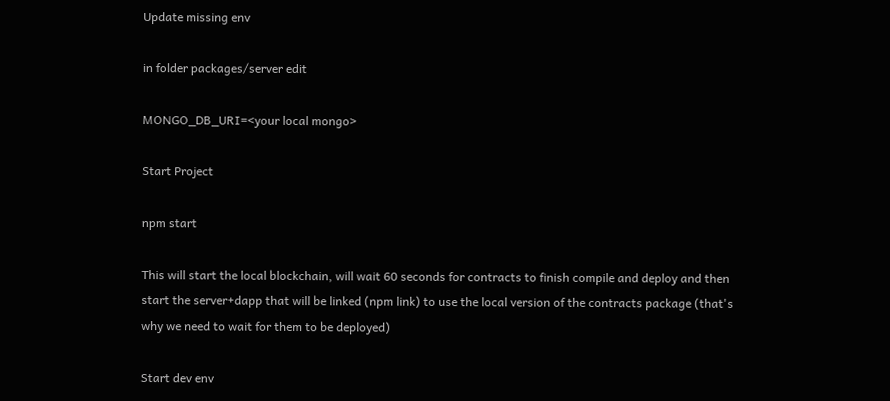Update missing env

in folder packages/server edit

MONGO_DB_URI=<your local mongo>

Start Project

npm start

This will start the local blockchain, will wait 60 seconds for contracts to finish compile and deploy and then start the server+dapp that will be linked (npm link) to use the local version of the contracts package (that's why we need to wait for them to be deployed)

Start dev env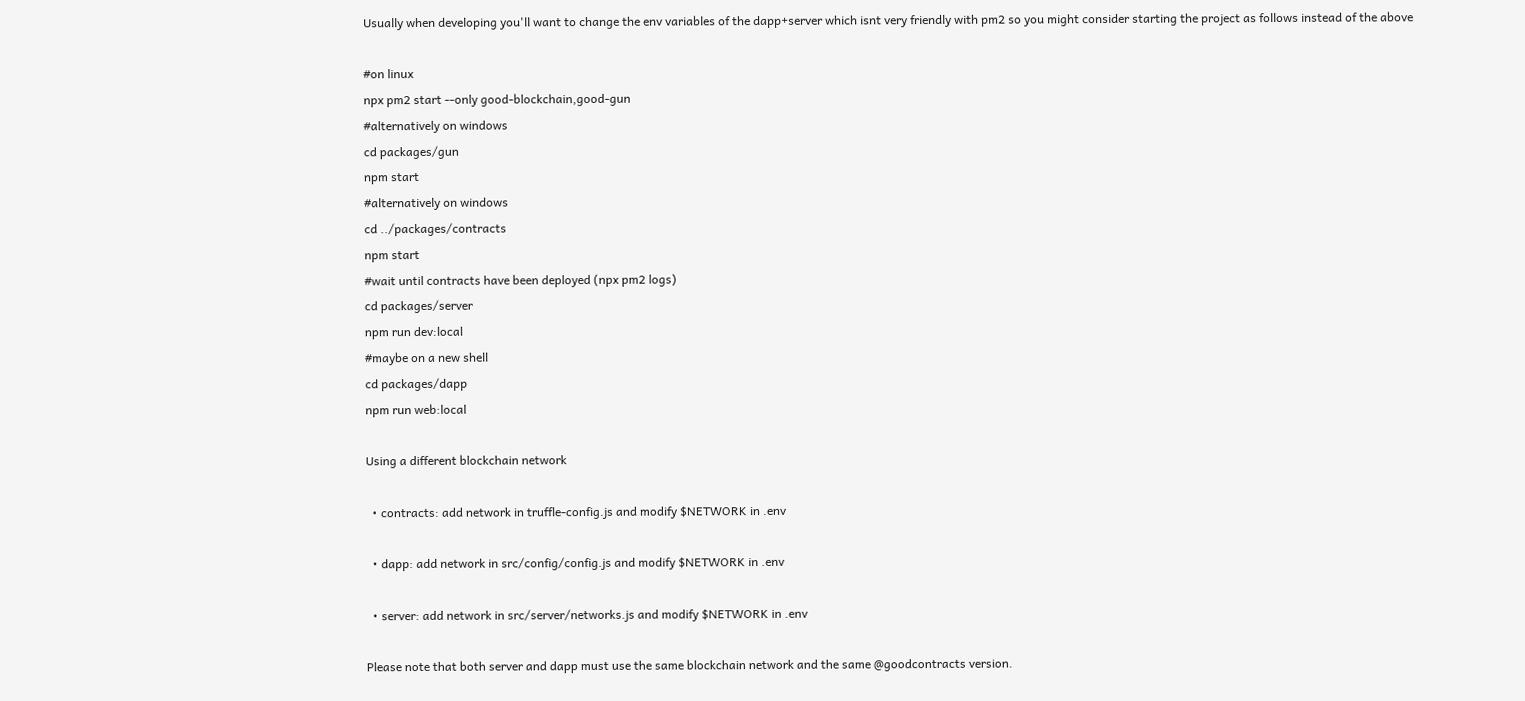Usually when developing you'll want to change the env variables of the dapp+server which isnt very friendly with pm2 so you might consider starting the project as follows instead of the above

#on linux
npx pm2 start --only good-blockchain,good-gun
#alternatively on windows
cd packages/gun
npm start
#alternatively on windows
cd ../packages/contracts
npm start
#wait until contracts have been deployed (npx pm2 logs)
cd packages/server
npm run dev:local
#maybe on a new shell
cd packages/dapp
npm run web:local

Using a different blockchain network

  • contracts: add network in truffle-config.js and modify $NETWORK in .env

  • dapp: add network in src/config/config.js and modify $NETWORK in .env

  • server: add network in src/server/networks.js and modify $NETWORK in .env

Please note that both server and dapp must use the same blockchain network and the same @goodcontracts version.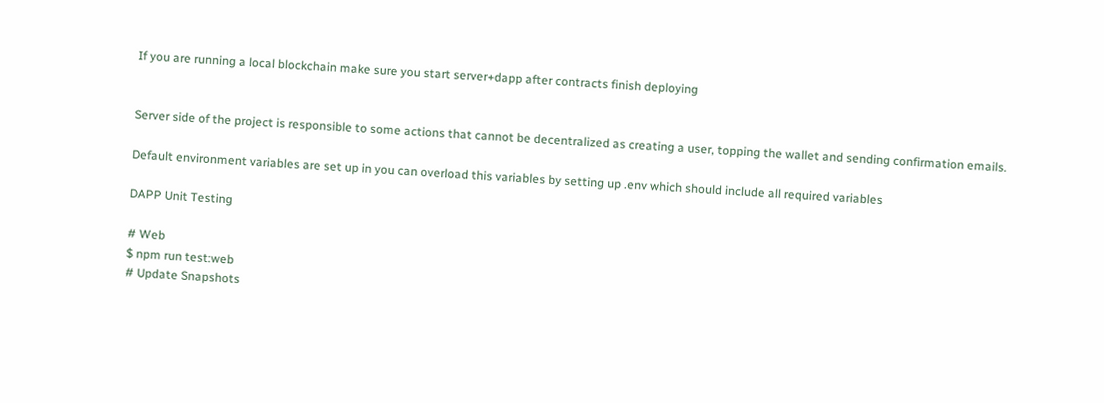If you are running a local blockchain make sure you start server+dapp after contracts finish deploying


Server side of the project is responsible to some actions that cannot be decentralized as creating a user, topping the wallet and sending confirmation emails.

Default environment variables are set up in you can overload this variables by setting up .env which should include all required variables

DAPP Unit Testing

# Web
$ npm run test:web
# Update Snapshots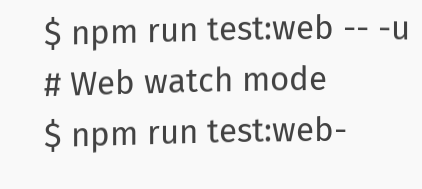$ npm run test:web -- -u
# Web watch mode
$ npm run test:web-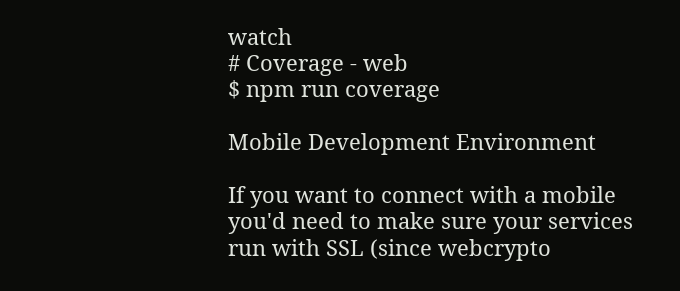watch
# Coverage - web
$ npm run coverage

Mobile Development Environment

If you want to connect with a mobile you'd need to make sure your services run with SSL (since webcrypto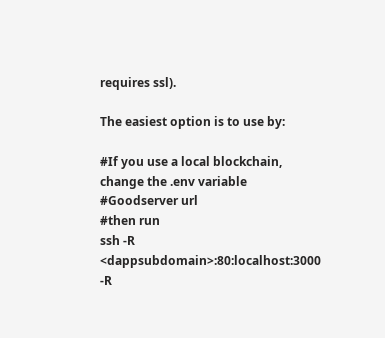requires ssl).

The easiest option is to use by:

#If you use a local blockchain, change the .env variable
#Goodserver url
#then run
ssh -R <dappsubdomain>:80:localhost:3000 -R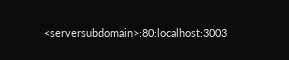<serversubdomain>:80:localhost:3003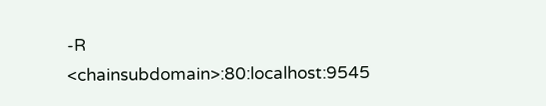-R <chainsubdomain>:80:localhost:9545